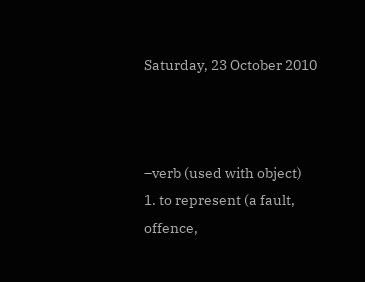Saturday, 23 October 2010



–verb (used with object)
1. to represent (a fault, offence,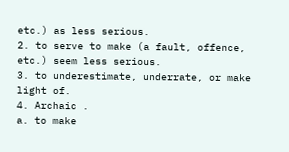etc.) as less serious.
2. to serve to make (a fault, offence, etc.) seem less serious.
3. to underestimate, underrate, or make light of.
4. Archaic .
a. to make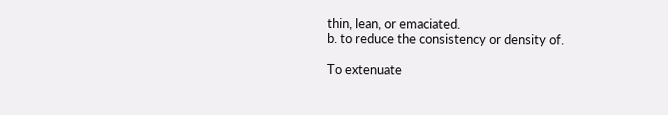thin, lean, or emaciated.
b. to reduce the consistency or density of.

To extenuate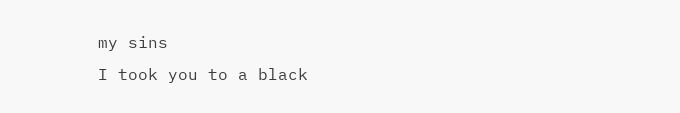my sins
I took you to a black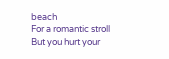beach
For a romantic stroll
But you hurt your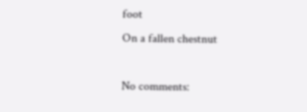foot
On a fallen chestnut

No comments: